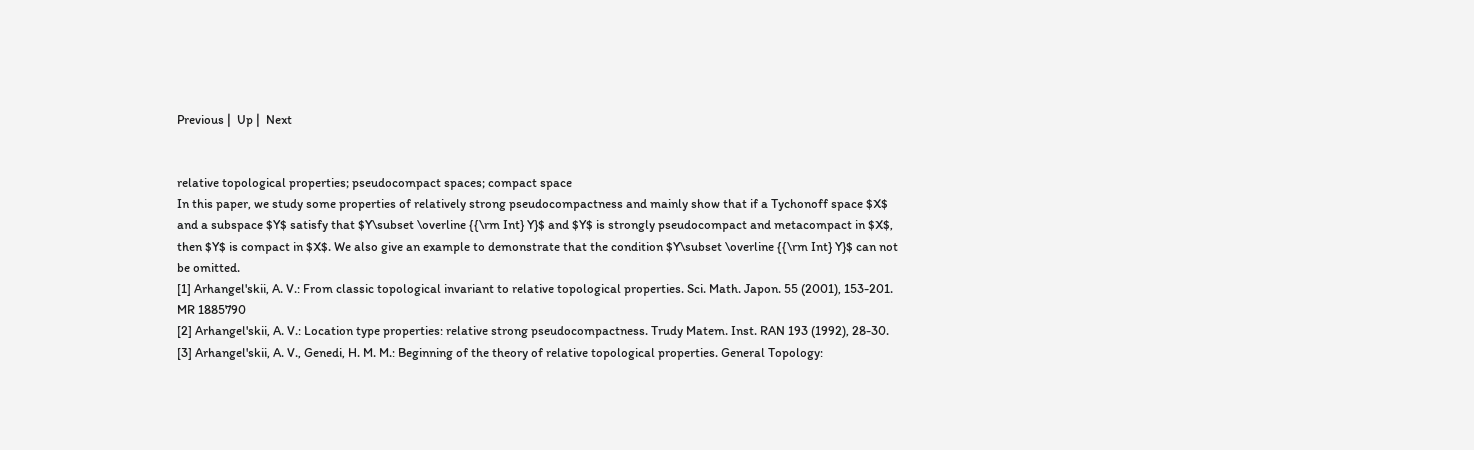Previous |  Up |  Next


relative topological properties; pseudocompact spaces; compact space
In this paper, we study some properties of relatively strong pseudocompactness and mainly show that if a Tychonoff space $X$ and a subspace $Y$ satisfy that $Y\subset \overline {{\rm Int} Y}$ and $Y$ is strongly pseudocompact and metacompact in $X$, then $Y$ is compact in $X$. We also give an example to demonstrate that the condition $Y\subset \overline {{\rm Int} Y}$ can not be omitted.
[1] Arhangel'skii, A. V.: From classic topological invariant to relative topological properties. Sci. Math. Japon. 55 (2001), 153-201. MR 1885790
[2] Arhangel'skii, A. V.: Location type properties: relative strong pseudocompactness. Trudy Matem. Inst. RAN 193 (1992), 28-30.
[3] Arhangel'skii, A. V., Genedi, H. M. M.: Beginning of the theory of relative topological properties. General Topology: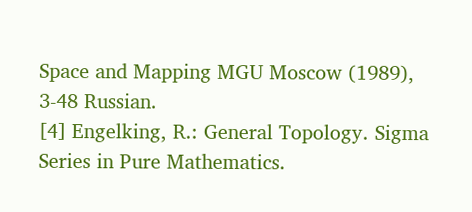Space and Mapping MGU Moscow (1989), 3-48 Russian.
[4] Engelking, R.: General Topology. Sigma Series in Pure Mathematics.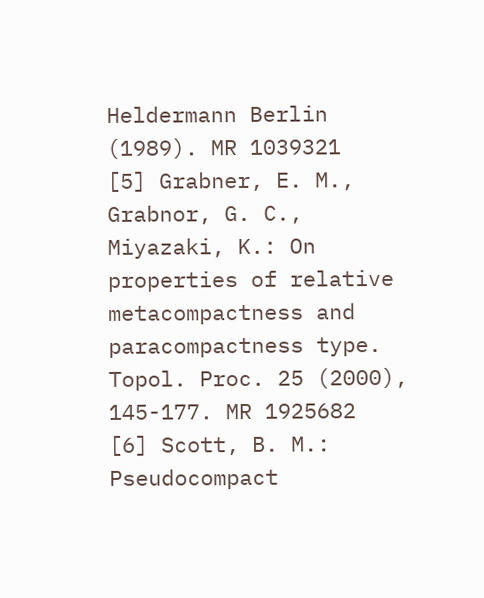Heldermann Berlin (1989). MR 1039321
[5] Grabner, E. M., Grabnor, G. C., Miyazaki, K.: On properties of relative metacompactness and paracompactness type. Topol. Proc. 25 (2000), 145-177. MR 1925682
[6] Scott, B. M.: Pseudocompact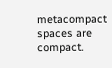metacompact spaces are compact.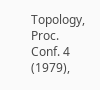Topology, Proc. Conf. 4 (1979),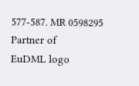577-587. MR 0598295
Partner of
EuDML logo